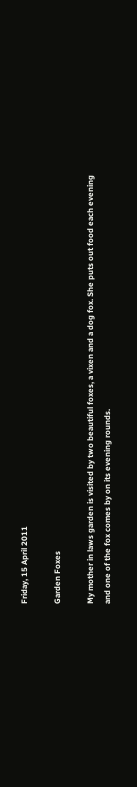Friday, 15 April 2011

Garden Foxes

My mother in laws garden is visited by two beautiful foxes, a vixen and a dog fox. She puts out food each evening and one of the fox comes by on its evening rounds.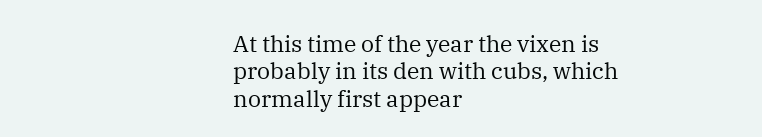At this time of the year the vixen is probably in its den with cubs, which normally first appear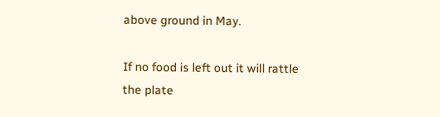above ground in May.

If no food is left out it will rattle the plate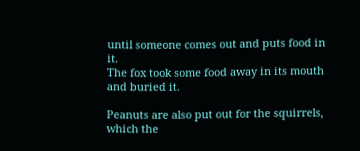until someone comes out and puts food in it.
The fox took some food away in its mouth and buried it.

Peanuts are also put out for the squirrels, which the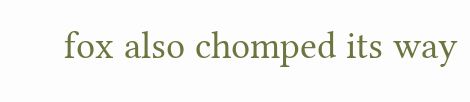fox also chomped its way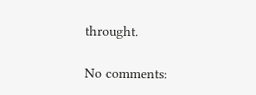throught.

No comments: